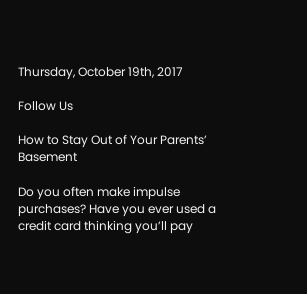Thursday, October 19th, 2017

Follow Us

How to Stay Out of Your Parents’ Basement

Do you often make impulse purchases? Have you ever used a credit card thinking you’ll pay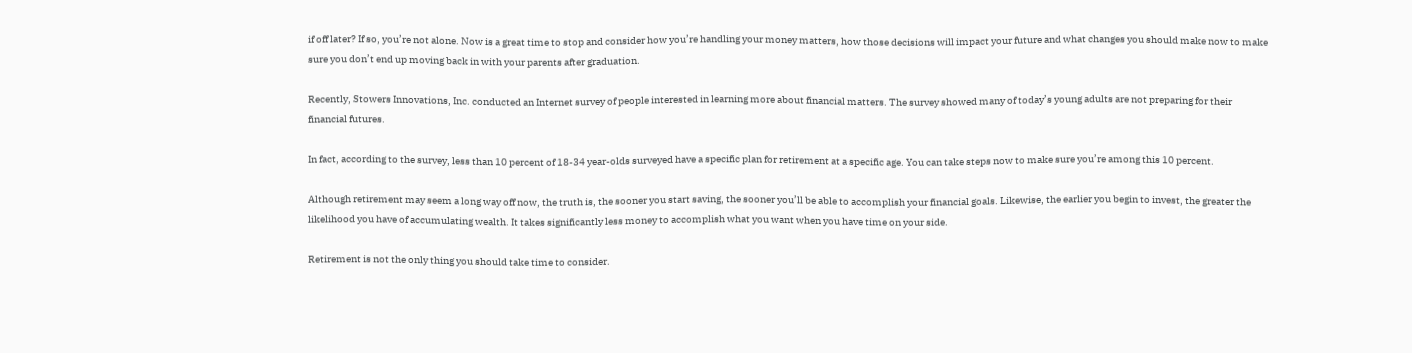if off later? If so, you’re not alone. Now is a great time to stop and consider how you’re handling your money matters, how those decisions will impact your future and what changes you should make now to make sure you don’t end up moving back in with your parents after graduation.

Recently, Stowers Innovations, Inc. conducted an Internet survey of people interested in learning more about financial matters. The survey showed many of today’s young adults are not preparing for their financial futures.

In fact, according to the survey, less than 10 percent of 18-34 year-olds surveyed have a specific plan for retirement at a specific age. You can take steps now to make sure you’re among this 10 percent.

Although retirement may seem a long way off now, the truth is, the sooner you start saving, the sooner you’ll be able to accomplish your financial goals. Likewise, the earlier you begin to invest, the greater the likelihood you have of accumulating wealth. It takes significantly less money to accomplish what you want when you have time on your side.

Retirement is not the only thing you should take time to consider.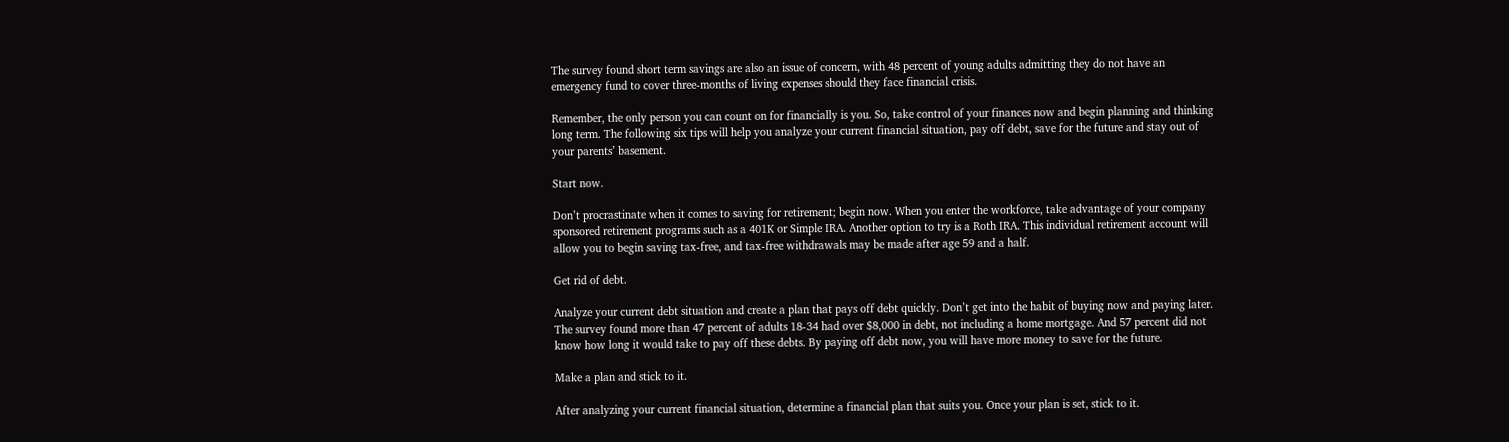The survey found short term savings are also an issue of concern, with 48 percent of young adults admitting they do not have an emergency fund to cover three-months of living expenses should they face financial crisis.

Remember, the only person you can count on for financially is you. So, take control of your finances now and begin planning and thinking long term. The following six tips will help you analyze your current financial situation, pay off debt, save for the future and stay out of your parents’ basement.

Start now.

Don’t procrastinate when it comes to saving for retirement; begin now. When you enter the workforce, take advantage of your company sponsored retirement programs such as a 401K or Simple IRA. Another option to try is a Roth IRA. This individual retirement account will allow you to begin saving tax-free, and tax-free withdrawals may be made after age 59 and a half.

Get rid of debt.

Analyze your current debt situation and create a plan that pays off debt quickly. Don’t get into the habit of buying now and paying later. The survey found more than 47 percent of adults 18-34 had over $8,000 in debt, not including a home mortgage. And 57 percent did not know how long it would take to pay off these debts. By paying off debt now, you will have more money to save for the future.

Make a plan and stick to it.

After analyzing your current financial situation, determine a financial plan that suits you. Once your plan is set, stick to it.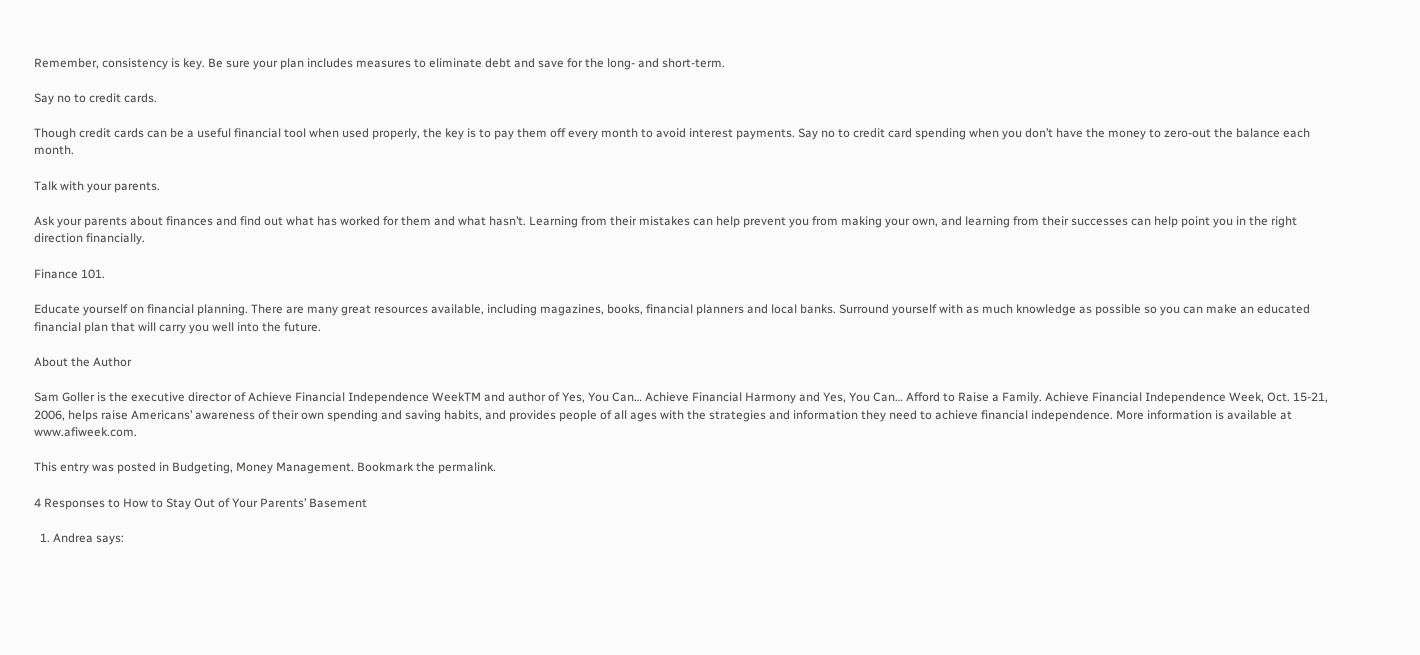Remember, consistency is key. Be sure your plan includes measures to eliminate debt and save for the long- and short-term.

Say no to credit cards.

Though credit cards can be a useful financial tool when used properly, the key is to pay them off every month to avoid interest payments. Say no to credit card spending when you don’t have the money to zero-out the balance each month.

Talk with your parents.

Ask your parents about finances and find out what has worked for them and what hasn’t. Learning from their mistakes can help prevent you from making your own, and learning from their successes can help point you in the right direction financially.

Finance 101.

Educate yourself on financial planning. There are many great resources available, including magazines, books, financial planners and local banks. Surround yourself with as much knowledge as possible so you can make an educated financial plan that will carry you well into the future.

About the Author

Sam Goller is the executive director of Achieve Financial Independence WeekTM and author of Yes, You Can… Achieve Financial Harmony and Yes, You Can… Afford to Raise a Family. Achieve Financial Independence Week, Oct. 15-21, 2006, helps raise Americans’ awareness of their own spending and saving habits, and provides people of all ages with the strategies and information they need to achieve financial independence. More information is available at www.afiweek.com.

This entry was posted in Budgeting, Money Management. Bookmark the permalink.

4 Responses to How to Stay Out of Your Parents’ Basement

  1. Andrea says: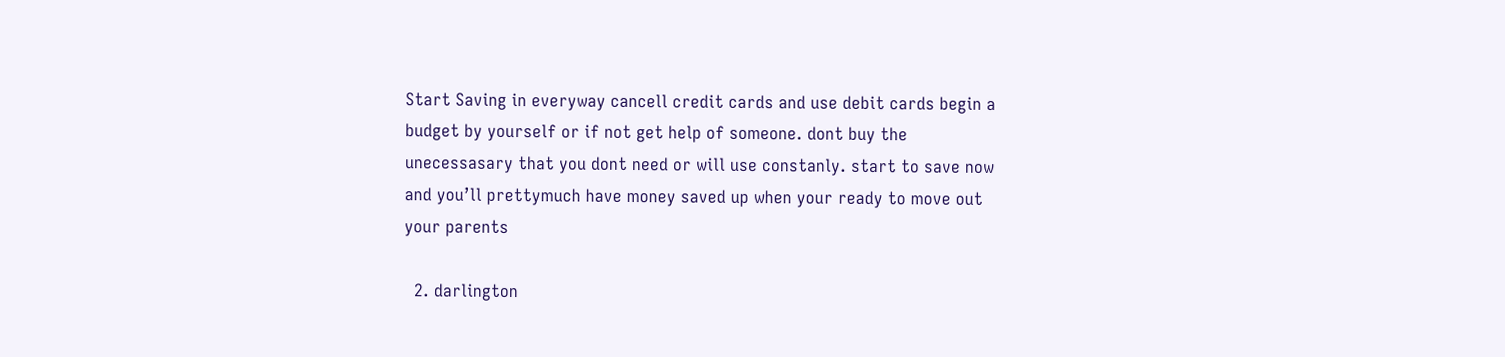Start Saving in everyway cancell credit cards and use debit cards begin a budget by yourself or if not get help of someone. dont buy the unecessasary that you dont need or will use constanly. start to save now and you’ll prettymuch have money saved up when your ready to move out your parents

  2. darlington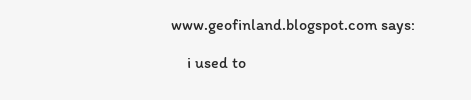www.geofinland.blogspot.com says:

    i used to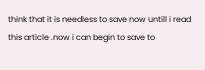think that it is needless to save now untill i read this article .now i can begin to save to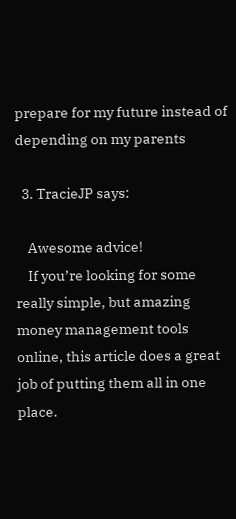prepare for my future instead of depending on my parents

  3. TracieJP says:

    Awesome advice!
    If you’re looking for some really simple, but amazing money management tools online, this article does a great job of putting them all in one place.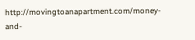http://movingtoanapartment.com/money-and-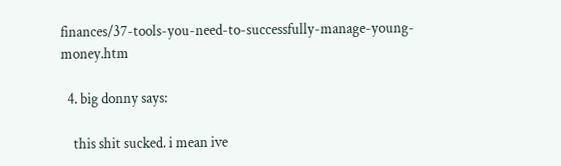finances/37-tools-you-need-to-successfully-manage-young-money.htm

  4. big donny says:

    this shit sucked. i mean ive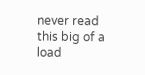never read this big of a load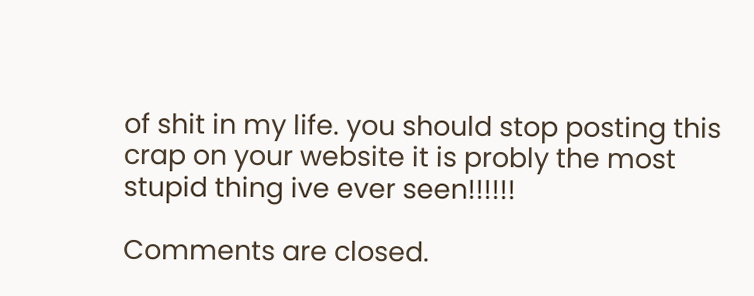of shit in my life. you should stop posting this crap on your website it is probly the most stupid thing ive ever seen!!!!!!

Comments are closed.